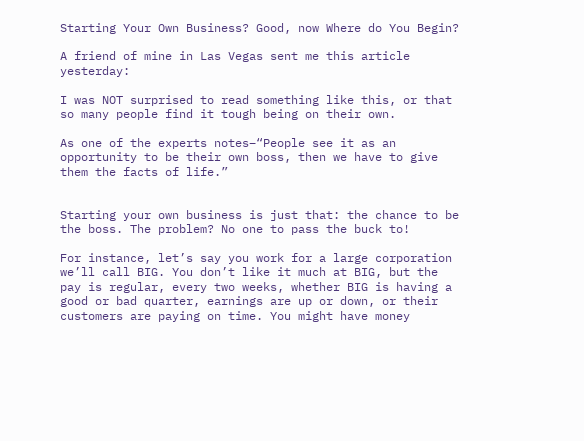Starting Your Own Business? Good, now Where do You Begin?

A friend of mine in Las Vegas sent me this article yesterday:

I was NOT surprised to read something like this, or that so many people find it tough being on their own.

As one of the experts notes–“People see it as an opportunity to be their own boss, then we have to give them the facts of life.”


Starting your own business is just that: the chance to be the boss. The problem? No one to pass the buck to!

For instance, let’s say you work for a large corporation we’ll call BIG. You don’t like it much at BIG, but the pay is regular, every two weeks, whether BIG is having a good or bad quarter, earnings are up or down, or their customers are paying on time. You might have money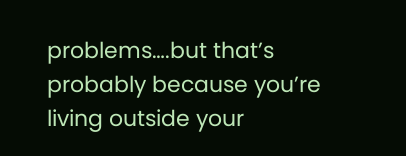problems….but that’s probably because you’re living outside your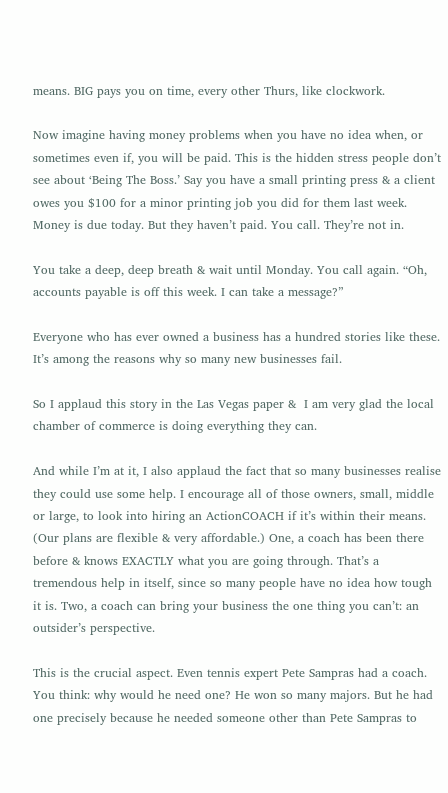means. BIG pays you on time, every other Thurs, like clockwork.

Now imagine having money problems when you have no idea when, or sometimes even if, you will be paid. This is the hidden stress people don’t see about ‘Being The Boss.’ Say you have a small printing press & a client owes you $100 for a minor printing job you did for them last week. Money is due today. But they haven’t paid. You call. They’re not in.

You take a deep, deep breath & wait until Monday. You call again. “Oh, accounts payable is off this week. I can take a message?”

Everyone who has ever owned a business has a hundred stories like these. It’s among the reasons why so many new businesses fail.

So I applaud this story in the Las Vegas paper &  I am very glad the local chamber of commerce is doing everything they can.

And while I’m at it, I also applaud the fact that so many businesses realise they could use some help. I encourage all of those owners, small, middle or large, to look into hiring an ActionCOACH if it’s within their means. (Our plans are flexible & very affordable.) One, a coach has been there before & knows EXACTLY what you are going through. That’s a tremendous help in itself, since so many people have no idea how tough it is. Two, a coach can bring your business the one thing you can’t: an outsider’s perspective.

This is the crucial aspect. Even tennis expert Pete Sampras had a coach. You think: why would he need one? He won so many majors. But he had one precisely because he needed someone other than Pete Sampras to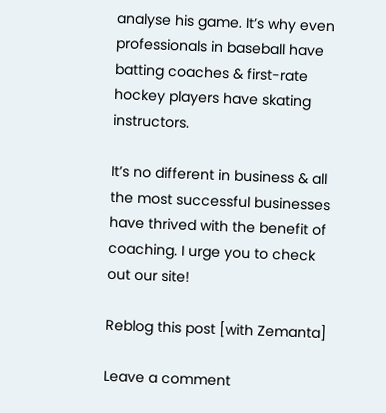analyse his game. It’s why even professionals in baseball have batting coaches & first-rate hockey players have skating instructors.

It’s no different in business & all the most successful businesses have thrived with the benefit of coaching. I urge you to check out our site!

Reblog this post [with Zemanta]

Leave a comment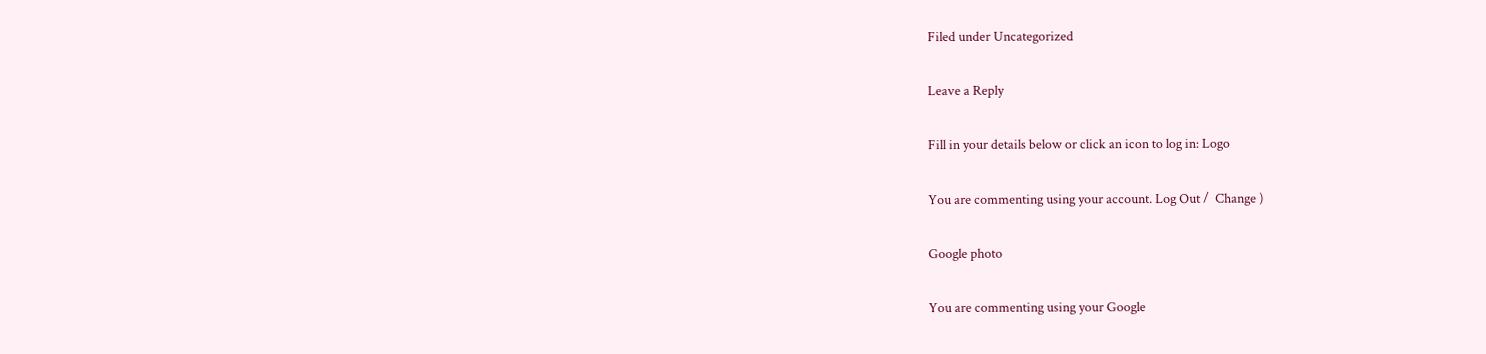Filed under Uncategorized

Leave a Reply

Fill in your details below or click an icon to log in: Logo

You are commenting using your account. Log Out /  Change )

Google photo

You are commenting using your Google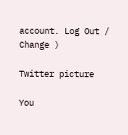account. Log Out /  Change )

Twitter picture

You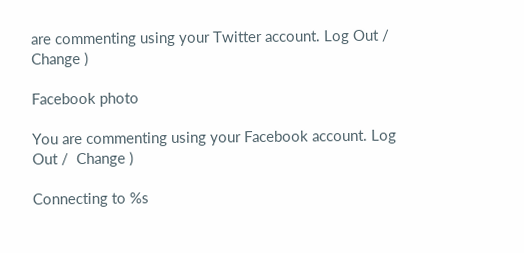are commenting using your Twitter account. Log Out /  Change )

Facebook photo

You are commenting using your Facebook account. Log Out /  Change )

Connecting to %s